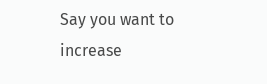Say you want to increase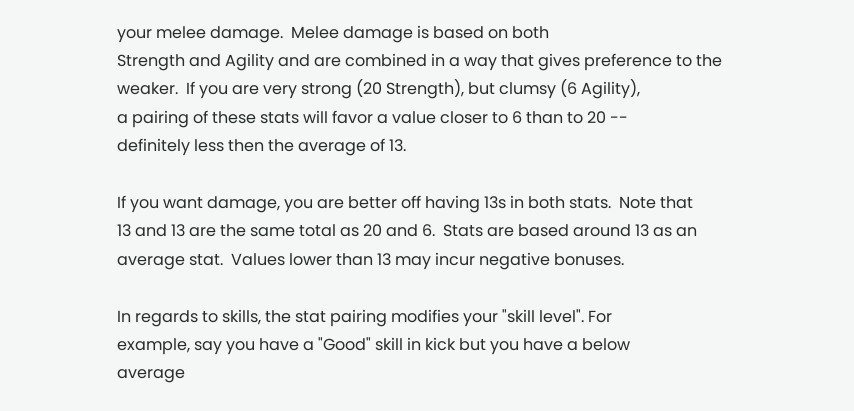your melee damage.  Melee damage is based on both
Strength and Agility and are combined in a way that gives preference to the
weaker.  If you are very strong (20 Strength), but clumsy (6 Agility),
a pairing of these stats will favor a value closer to 6 than to 20 --
definitely less then the average of 13.

If you want damage, you are better off having 13s in both stats.  Note that
13 and 13 are the same total as 20 and 6.  Stats are based around 13 as an
average stat.  Values lower than 13 may incur negative bonuses.

In regards to skills, the stat pairing modifies your "skill level". For
example, say you have a "Good" skill in kick but you have a below
average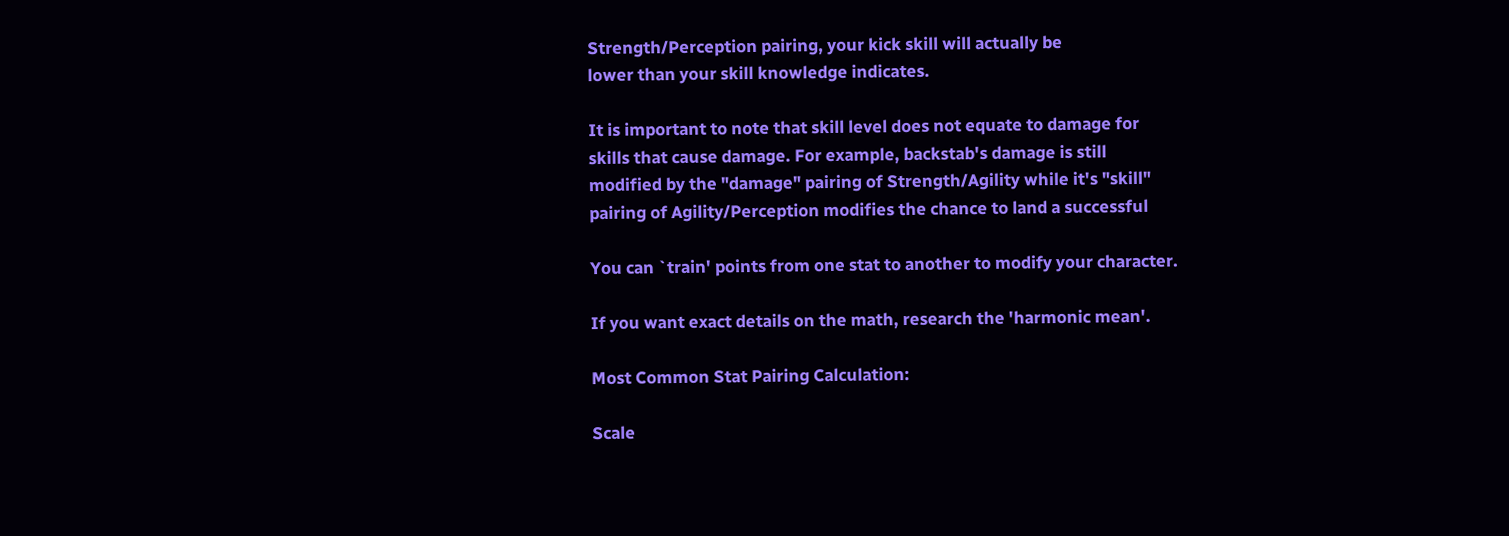Strength/Perception pairing, your kick skill will actually be
lower than your skill knowledge indicates.

It is important to note that skill level does not equate to damage for
skills that cause damage. For example, backstab's damage is still
modified by the "damage" pairing of Strength/Agility while it's "skill"
pairing of Agility/Perception modifies the chance to land a successful

You can `train' points from one stat to another to modify your character.

If you want exact details on the math, research the 'harmonic mean'.

Most Common Stat Pairing Calculation:

Scale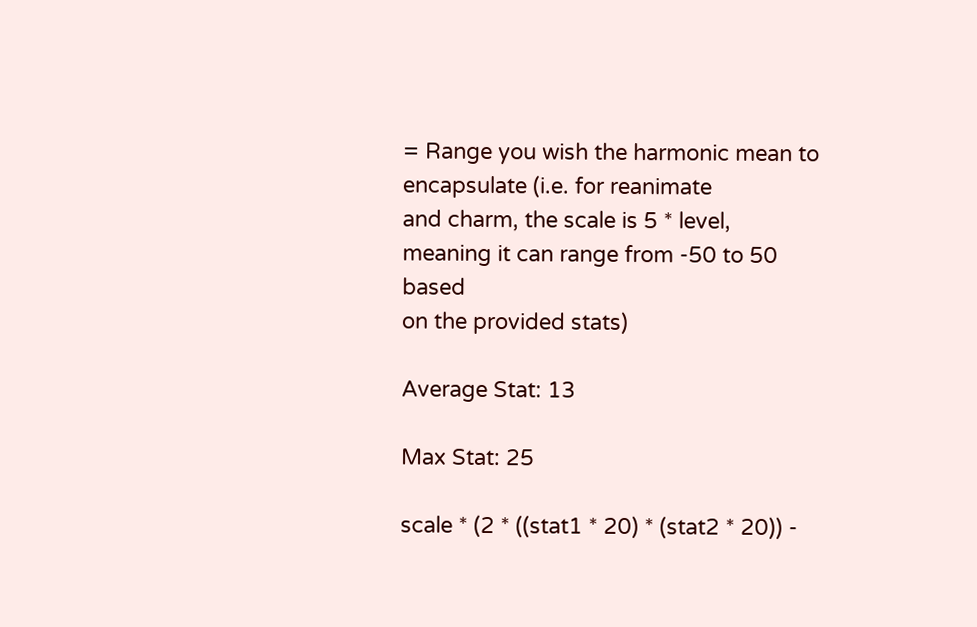= Range you wish the harmonic mean to encapsulate (i.e. for reanimate
and charm, the scale is 5 * level, meaning it can range from -50 to 50 based
on the provided stats)

Average Stat: 13

Max Stat: 25

scale * (2 * ((stat1 * 20) * (stat2 * 20)) -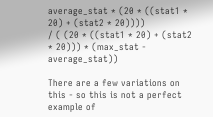average_stat * (20 * ((stat1 * 20) + (stat2 * 20))))
/ ( (20 * ((stat1 * 20) + (stat2 * 20))) * (max_stat - average_stat))

There are a few variations on this - so this is not a perfect example of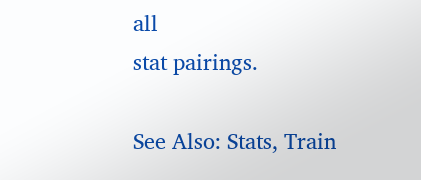all
stat pairings.

See Also: Stats, Train